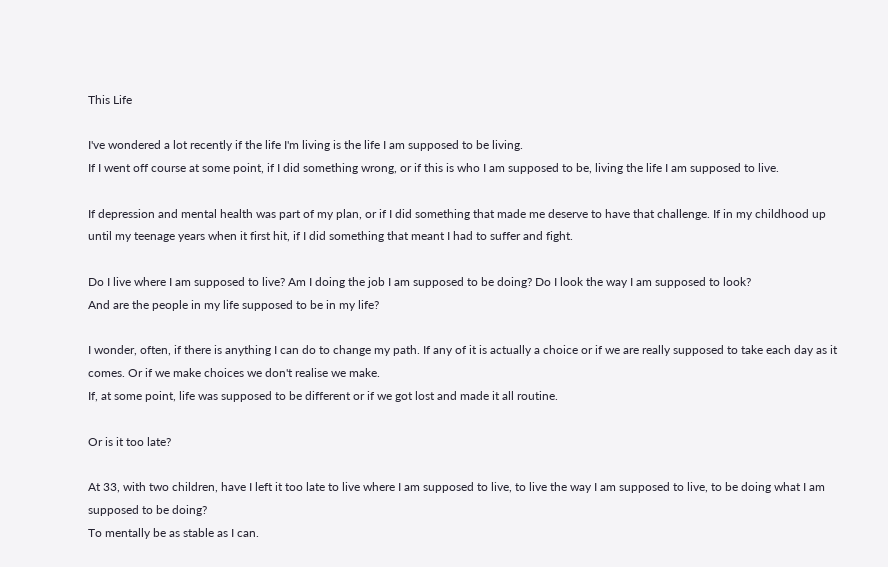This Life

I've wondered a lot recently if the life I'm living is the life I am supposed to be living.
If I went off course at some point, if I did something wrong, or if this is who I am supposed to be, living the life I am supposed to live.

If depression and mental health was part of my plan, or if I did something that made me deserve to have that challenge. If in my childhood up until my teenage years when it first hit, if I did something that meant I had to suffer and fight.

Do I live where I am supposed to live? Am I doing the job I am supposed to be doing? Do I look the way I am supposed to look?
And are the people in my life supposed to be in my life?

I wonder, often, if there is anything I can do to change my path. If any of it is actually a choice or if we are really supposed to take each day as it comes. Or if we make choices we don't realise we make.
If, at some point, life was supposed to be different or if we got lost and made it all routine.

Or is it too late?

At 33, with two children, have I left it too late to live where I am supposed to live, to live the way I am supposed to live, to be doing what I am supposed to be doing?
To mentally be as stable as I can.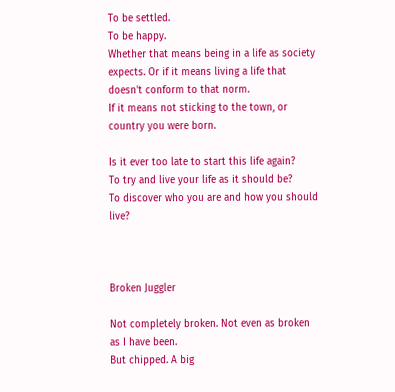To be settled.
To be happy.
Whether that means being in a life as society expects. Or if it means living a life that doesn't conform to that norm.
If it means not sticking to the town, or country you were born.

Is it ever too late to start this life again?
To try and live your life as it should be?
To discover who you are and how you should live?



Broken Juggler

Not completely broken. Not even as broken as I have been.
But chipped. A big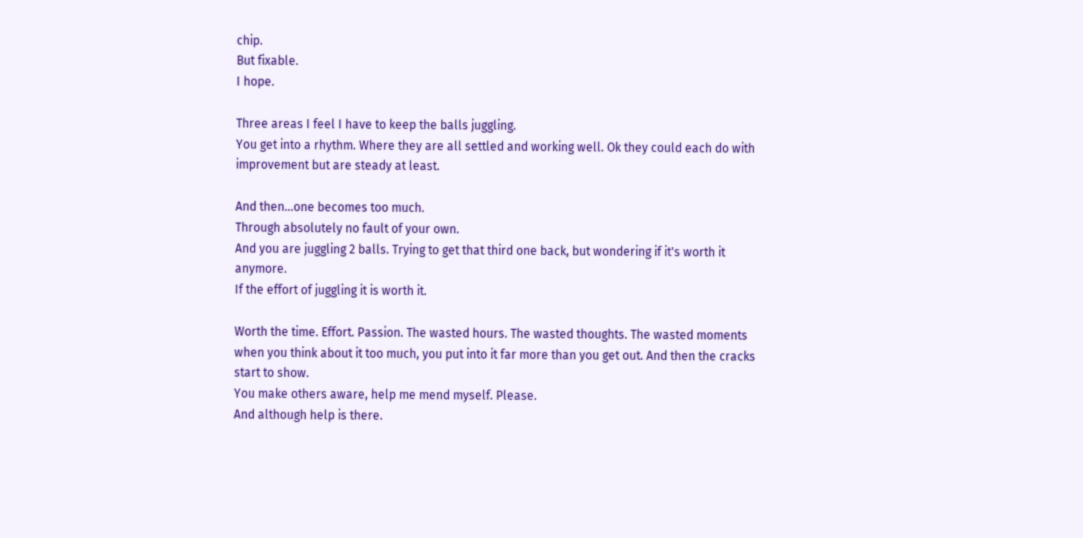chip.
But fixable.
I hope.

Three areas I feel I have to keep the balls juggling.
You get into a rhythm. Where they are all settled and working well. Ok they could each do with improvement but are steady at least.

And then...one becomes too much.
Through absolutely no fault of your own.
And you are juggling 2 balls. Trying to get that third one back, but wondering if it's worth it anymore.
If the effort of juggling it is worth it.

Worth the time. Effort. Passion. The wasted hours. The wasted thoughts. The wasted moments when you think about it too much, you put into it far more than you get out. And then the cracks start to show.
You make others aware, help me mend myself. Please.
And although help is there.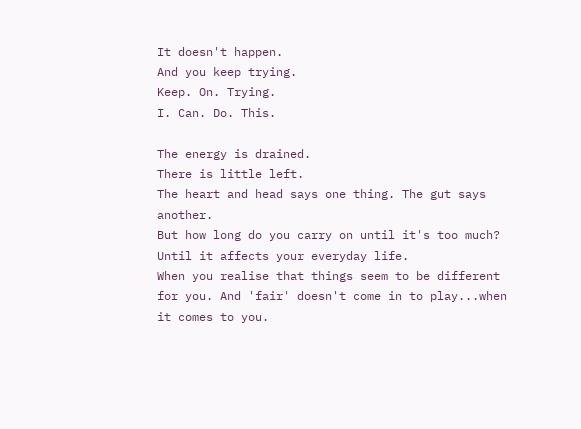It doesn't happen.
And you keep trying.
Keep. On. Trying.
I. Can. Do. This.

The energy is drained.
There is little left.
The heart and head says one thing. The gut says another.
But how long do you carry on until it's too much?
Until it affects your everyday life.
When you realise that things seem to be different for you. And 'fair' doesn't come in to play...when it comes to you.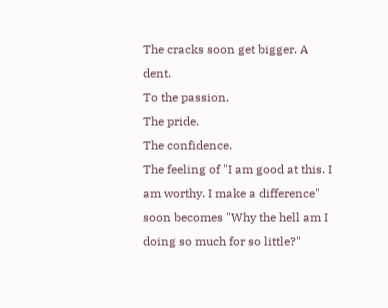The cracks soon get bigger. A dent.
To the passion.
The pride.
The confidence.
The feeling of "I am good at this. I am worthy. I make a difference" soon becomes "Why the hell am I doing so much for so little?"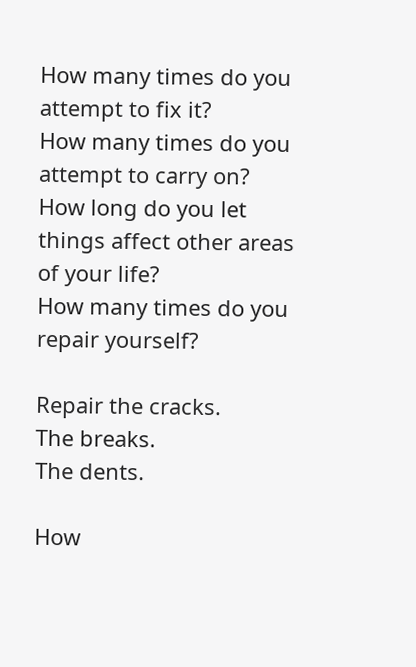How many times do you attempt to fix it?
How many times do you attempt to carry on?
How long do you let things affect other areas of your life?
How many times do you repair yourself?

Repair the cracks.
The breaks.
The dents.

How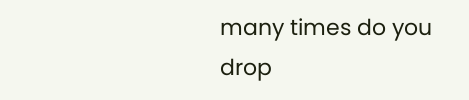many times do you drop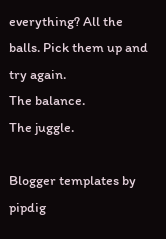everything? All the balls. Pick them up and try again.
The balance.
The juggle.

Blogger templates by pipdig